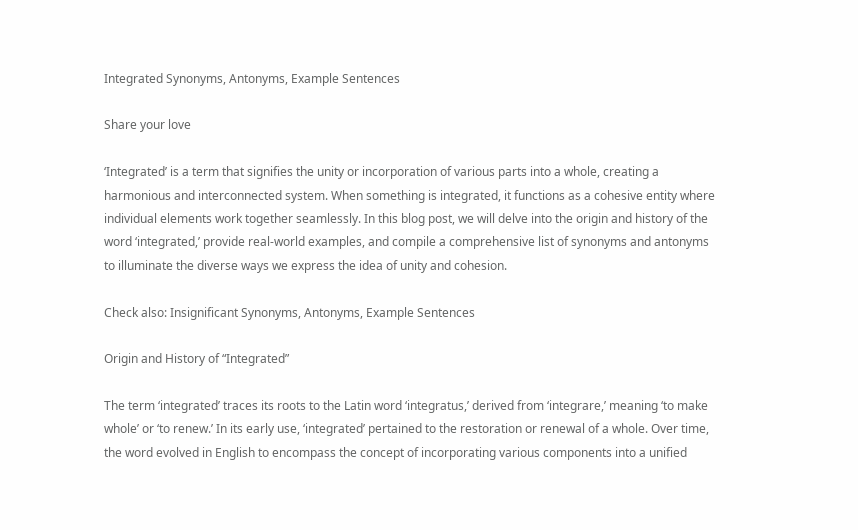Integrated Synonyms, Antonyms, Example Sentences

Share your love

‘Integrated’ is a term that signifies the unity or incorporation of various parts into a whole, creating a harmonious and interconnected system. When something is integrated, it functions as a cohesive entity where individual elements work together seamlessly. In this blog post, we will delve into the origin and history of the word ‘integrated,’ provide real-world examples, and compile a comprehensive list of synonyms and antonyms to illuminate the diverse ways we express the idea of unity and cohesion.

Check also: Insignificant Synonyms, Antonyms, Example Sentences

Origin and History of “Integrated”

The term ‘integrated’ traces its roots to the Latin word ‘integratus,’ derived from ‘integrare,’ meaning ‘to make whole’ or ‘to renew.’ In its early use, ‘integrated’ pertained to the restoration or renewal of a whole. Over time, the word evolved in English to encompass the concept of incorporating various components into a unified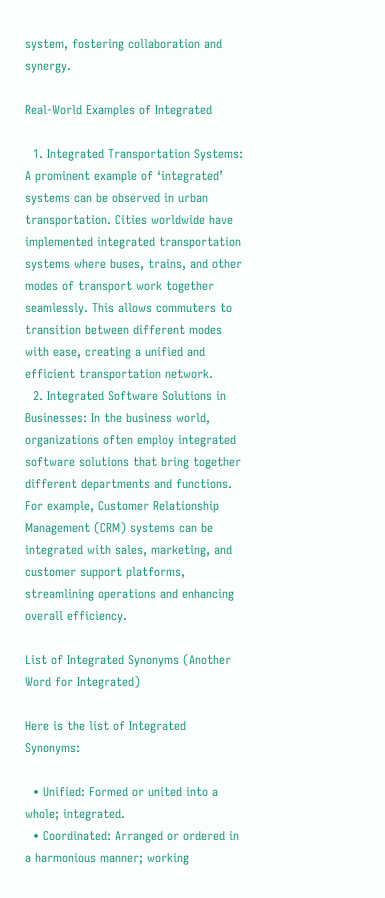system, fostering collaboration and synergy.

Real-World Examples of Integrated

  1. Integrated Transportation Systems: A prominent example of ‘integrated’ systems can be observed in urban transportation. Cities worldwide have implemented integrated transportation systems where buses, trains, and other modes of transport work together seamlessly. This allows commuters to transition between different modes with ease, creating a unified and efficient transportation network.
  2. Integrated Software Solutions in Businesses: In the business world, organizations often employ integrated software solutions that bring together different departments and functions. For example, Customer Relationship Management (CRM) systems can be integrated with sales, marketing, and customer support platforms, streamlining operations and enhancing overall efficiency.

List of Integrated Synonyms (Another Word for Integrated)

Here is the list of Integrated Synonyms:

  • Unified: Formed or united into a whole; integrated.
  • Coordinated: Arranged or ordered in a harmonious manner; working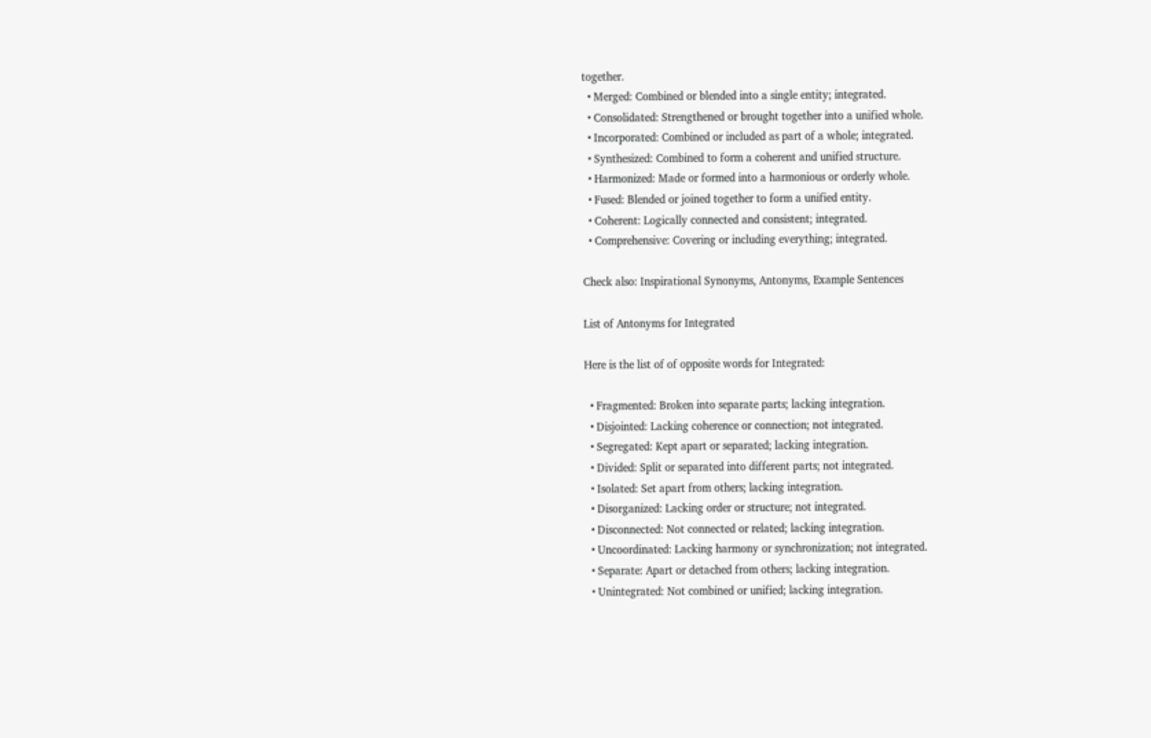together.
  • Merged: Combined or blended into a single entity; integrated.
  • Consolidated: Strengthened or brought together into a unified whole.
  • Incorporated: Combined or included as part of a whole; integrated.
  • Synthesized: Combined to form a coherent and unified structure.
  • Harmonized: Made or formed into a harmonious or orderly whole.
  • Fused: Blended or joined together to form a unified entity.
  • Coherent: Logically connected and consistent; integrated.
  • Comprehensive: Covering or including everything; integrated.

Check also: Inspirational Synonyms, Antonyms, Example Sentences

List of Antonyms for Integrated

Here is the list of of opposite words for Integrated:

  • Fragmented: Broken into separate parts; lacking integration.
  • Disjointed: Lacking coherence or connection; not integrated.
  • Segregated: Kept apart or separated; lacking integration.
  • Divided: Split or separated into different parts; not integrated.
  • Isolated: Set apart from others; lacking integration.
  • Disorganized: Lacking order or structure; not integrated.
  • Disconnected: Not connected or related; lacking integration.
  • Uncoordinated: Lacking harmony or synchronization; not integrated.
  • Separate: Apart or detached from others; lacking integration.
  • Unintegrated: Not combined or unified; lacking integration.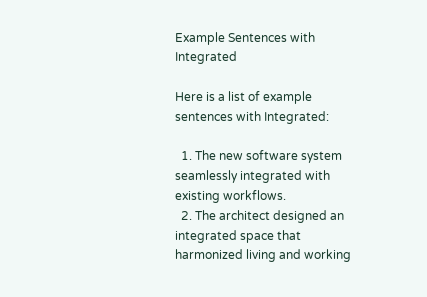Example Sentences with Integrated

Here is a list of example sentences with Integrated:

  1. The new software system seamlessly integrated with existing workflows.
  2. The architect designed an integrated space that harmonized living and working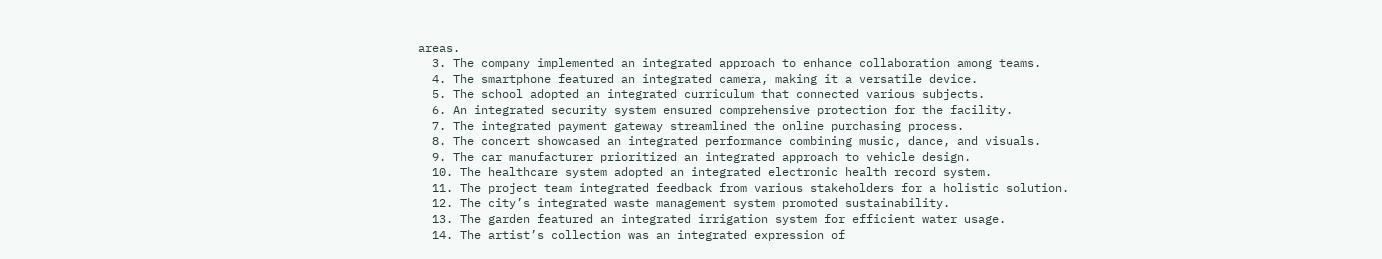areas.
  3. The company implemented an integrated approach to enhance collaboration among teams.
  4. The smartphone featured an integrated camera, making it a versatile device.
  5. The school adopted an integrated curriculum that connected various subjects.
  6. An integrated security system ensured comprehensive protection for the facility.
  7. The integrated payment gateway streamlined the online purchasing process.
  8. The concert showcased an integrated performance combining music, dance, and visuals.
  9. The car manufacturer prioritized an integrated approach to vehicle design.
  10. The healthcare system adopted an integrated electronic health record system.
  11. The project team integrated feedback from various stakeholders for a holistic solution.
  12. The city’s integrated waste management system promoted sustainability.
  13. The garden featured an integrated irrigation system for efficient water usage.
  14. The artist’s collection was an integrated expression of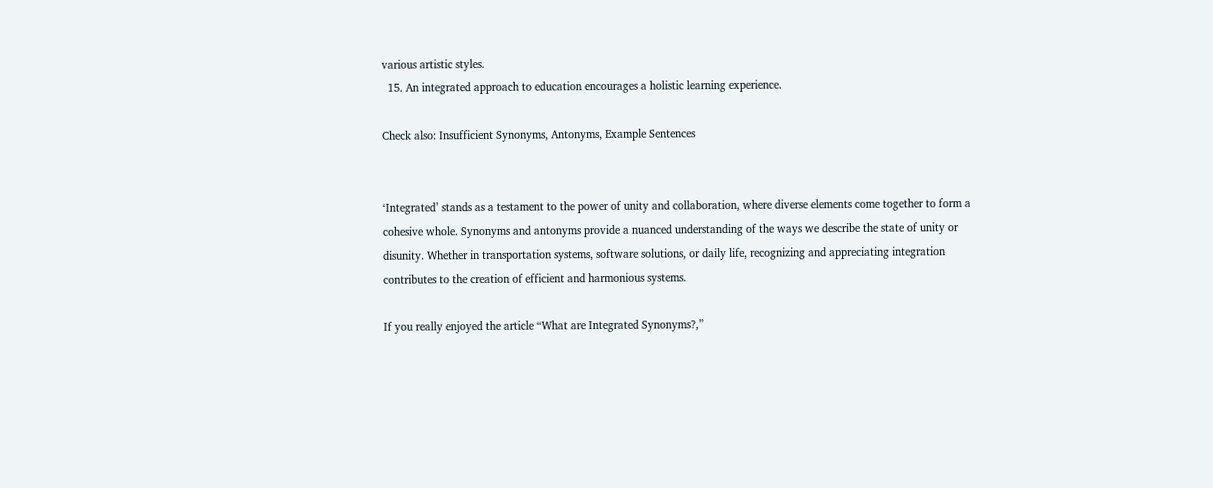various artistic styles.
  15. An integrated approach to education encourages a holistic learning experience.

Check also: Insufficient Synonyms, Antonyms, Example Sentences


‘Integrated’ stands as a testament to the power of unity and collaboration, where diverse elements come together to form a cohesive whole. Synonyms and antonyms provide a nuanced understanding of the ways we describe the state of unity or disunity. Whether in transportation systems, software solutions, or daily life, recognizing and appreciating integration contributes to the creation of efficient and harmonious systems.

If you really enjoyed the article “What are Integrated Synonyms?,”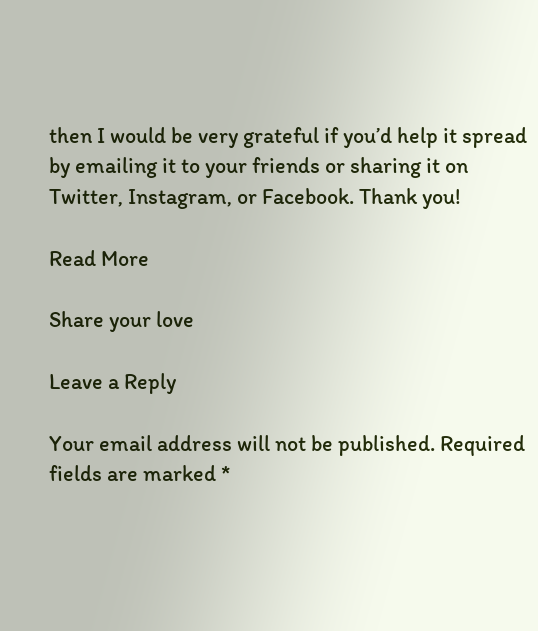then I would be very grateful if you’d help it spread by emailing it to your friends or sharing it on Twitter, Instagram, or Facebook. Thank you!

Read More

Share your love

Leave a Reply

Your email address will not be published. Required fields are marked *